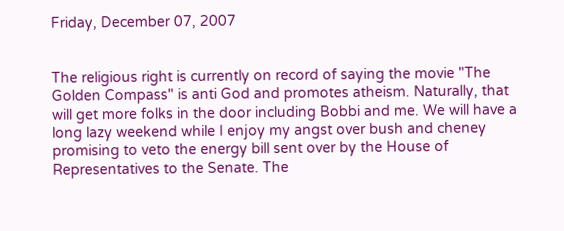Friday, December 07, 2007


The religious right is currently on record of saying the movie "The Golden Compass" is anti God and promotes atheism. Naturally, that will get more folks in the door including Bobbi and me. We will have a long lazy weekend while I enjoy my angst over bush and cheney promising to veto the energy bill sent over by the House of Representatives to the Senate. The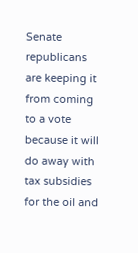Senate republicans are keeping it from coming to a vote because it will do away with tax subsidies for the oil and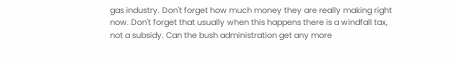gas industry. Don't forget how much money they are really making right now. Don't forget that usually when this happens there is a windfall tax, not a subsidy. Can the bush administration get any more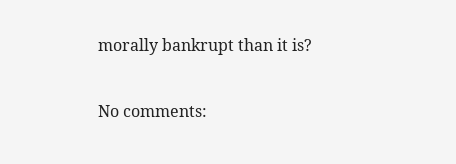morally bankrupt than it is?

No comments: